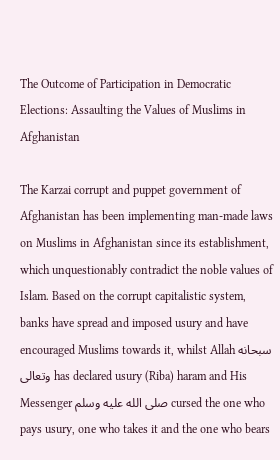The Outcome of Participation in Democratic Elections: Assaulting the Values of Muslims in Afghanistan

The Karzai corrupt and puppet government of Afghanistan has been implementing man-made laws on Muslims in Afghanistan since its establishment, which unquestionably contradict the noble values of Islam. Based on the corrupt capitalistic system, banks have spread and imposed usury and have encouraged Muslims towards it, whilst Allah سبحانه وتعالى has declared usury (Riba) haram and His Messenger صلى الله عليه وسلم cursed the one who pays usury, one who takes it and the one who bears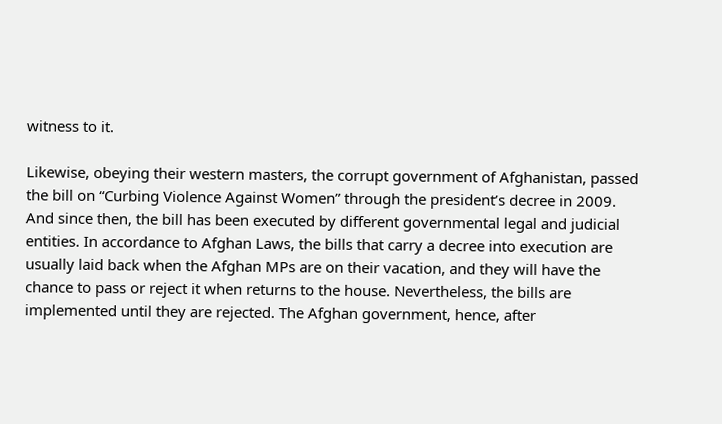witness to it.

Likewise, obeying their western masters, the corrupt government of Afghanistan, passed the bill on “Curbing Violence Against Women” through the president’s decree in 2009. And since then, the bill has been executed by different governmental legal and judicial entities. In accordance to Afghan Laws, the bills that carry a decree into execution are usually laid back when the Afghan MPs are on their vacation, and they will have the chance to pass or reject it when returns to the house. Nevertheless, the bills are implemented until they are rejected. The Afghan government, hence, after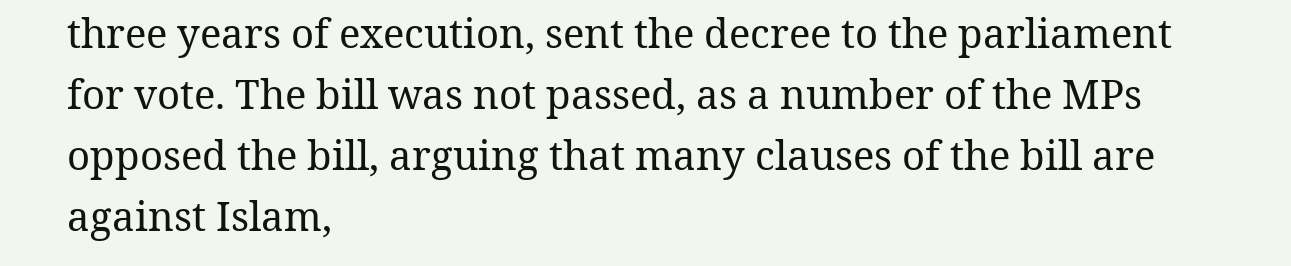three years of execution, sent the decree to the parliament for vote. The bill was not passed, as a number of the MPs opposed the bill, arguing that many clauses of the bill are against Islam,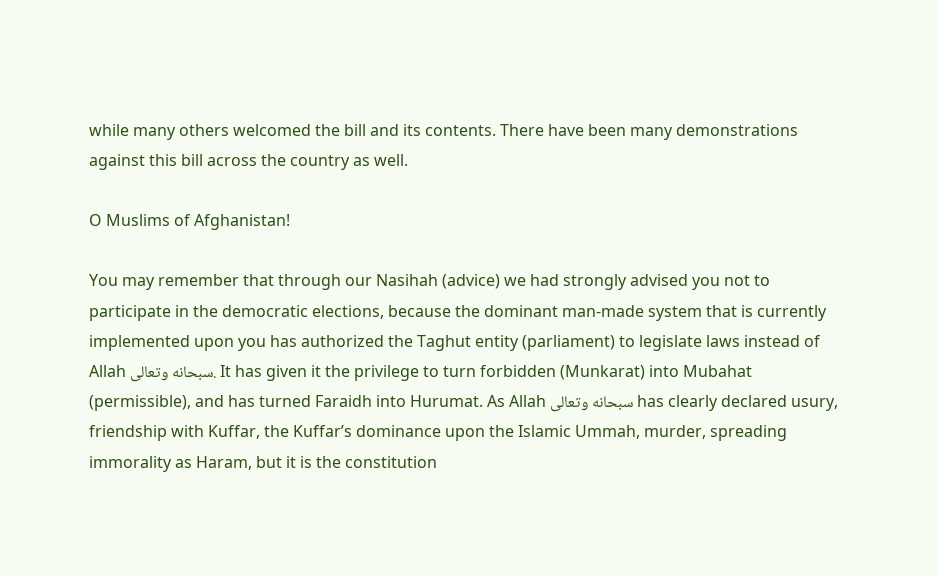while many others welcomed the bill and its contents. There have been many demonstrations against this bill across the country as well.

O Muslims of Afghanistan!

You may remember that through our Nasihah (advice) we had strongly advised you not to participate in the democratic elections, because the dominant man-made system that is currently implemented upon you has authorized the Taghut entity (parliament) to legislate laws instead of Allah سبحانه وتعالى. It has given it the privilege to turn forbidden (Munkarat) into Mubahat (permissible), and has turned Faraidh into Hurumat. As Allah سبحانه وتعالى has clearly declared usury, friendship with Kuffar, the Kuffar’s dominance upon the Islamic Ummah, murder, spreading immorality as Haram, but it is the constitution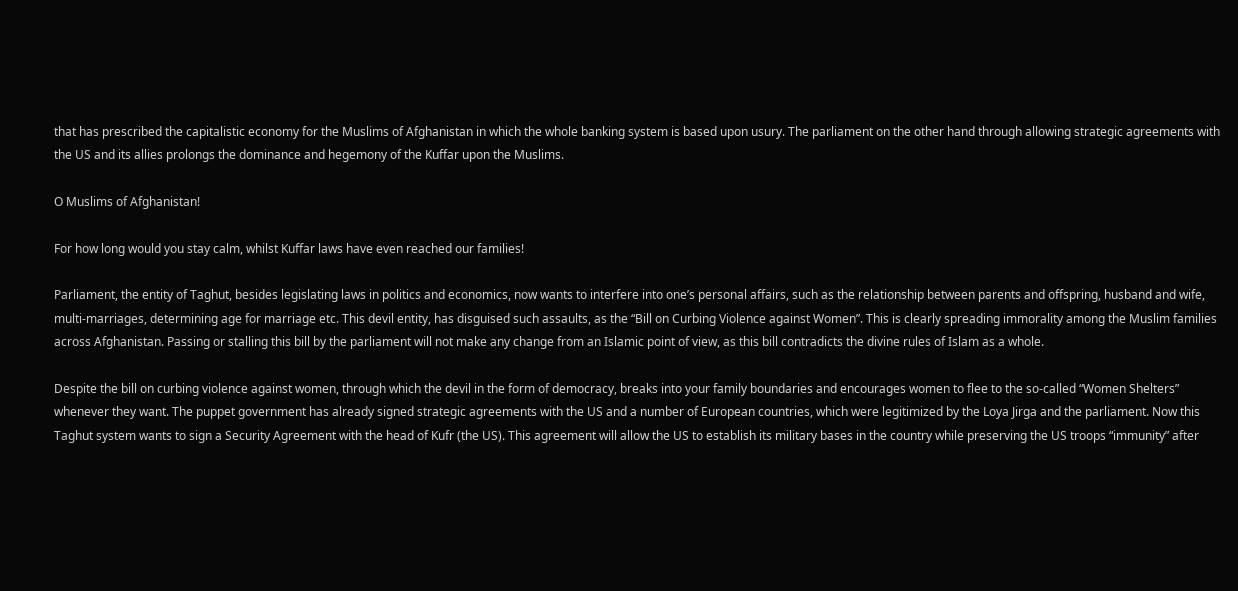that has prescribed the capitalistic economy for the Muslims of Afghanistan in which the whole banking system is based upon usury. The parliament on the other hand through allowing strategic agreements with the US and its allies prolongs the dominance and hegemony of the Kuffar upon the Muslims.

O Muslims of Afghanistan!

For how long would you stay calm, whilst Kuffar laws have even reached our families!

Parliament, the entity of Taghut, besides legislating laws in politics and economics, now wants to interfere into one’s personal affairs, such as the relationship between parents and offspring, husband and wife, multi-marriages, determining age for marriage etc. This devil entity, has disguised such assaults, as the “Bill on Curbing Violence against Women”. This is clearly spreading immorality among the Muslim families across Afghanistan. Passing or stalling this bill by the parliament will not make any change from an Islamic point of view, as this bill contradicts the divine rules of Islam as a whole.

Despite the bill on curbing violence against women, through which the devil in the form of democracy, breaks into your family boundaries and encourages women to flee to the so-called “Women Shelters” whenever they want. The puppet government has already signed strategic agreements with the US and a number of European countries, which were legitimized by the Loya Jirga and the parliament. Now this Taghut system wants to sign a Security Agreement with the head of Kufr (the US). This agreement will allow the US to establish its military bases in the country while preserving the US troops “immunity” after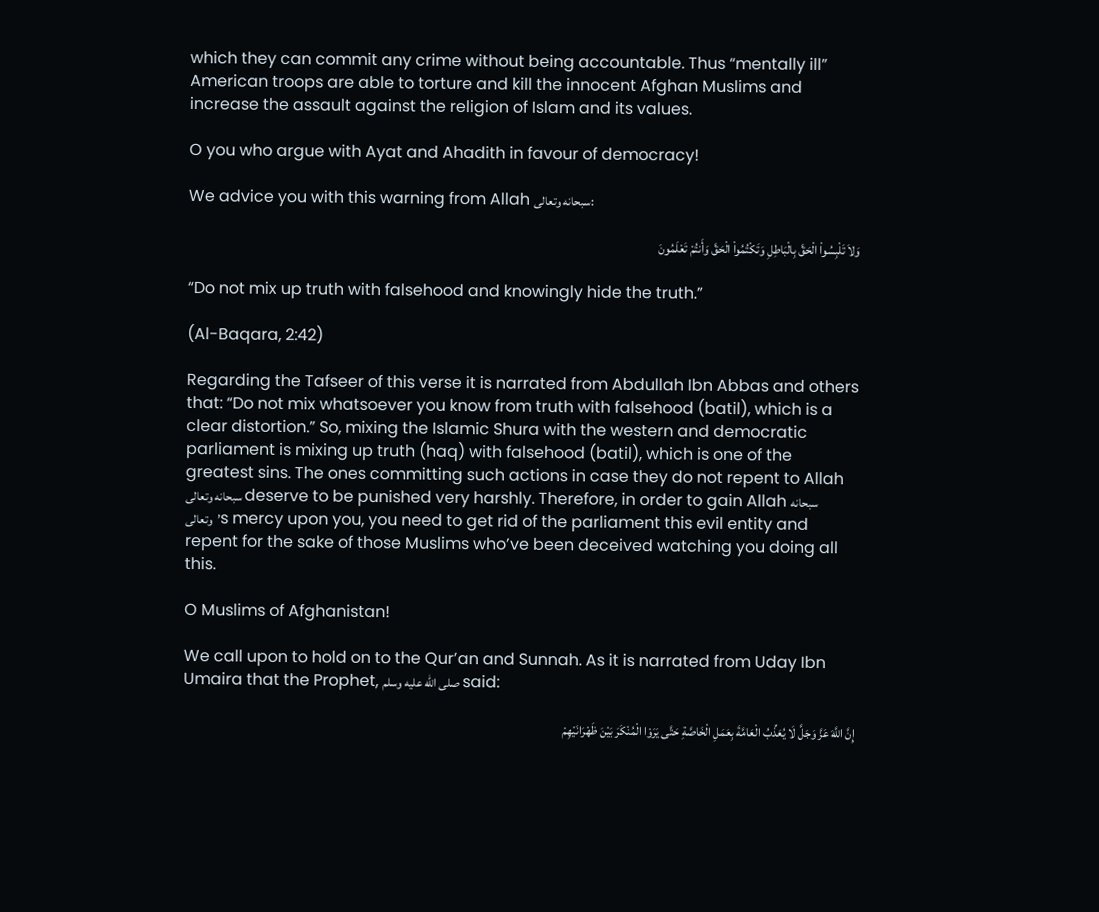which they can commit any crime without being accountable. Thus “mentally ill” American troops are able to torture and kill the innocent Afghan Muslims and increase the assault against the religion of Islam and its values.

O you who argue with Ayat and Ahadith in favour of democracy!

We advice you with this warning from Allah سبحانه وتعالى:

وَلاَ تَلْبِسُواْ الْحَقَّ بِالْبَاطِلِ وَتَكْتُمُواْ الْحَقَّ وَأَنتُمْ تَعْلَمُونَ

“Do not mix up truth with falsehood and knowingly hide the truth.”

(Al-Baqara, 2:42)

Regarding the Tafseer of this verse it is narrated from Abdullah Ibn Abbas and others that: “Do not mix whatsoever you know from truth with falsehood (batil), which is a clear distortion.” So, mixing the Islamic Shura with the western and democratic parliament is mixing up truth (haq) with falsehood (batil), which is one of the greatest sins. The ones committing such actions in case they do not repent to Allah سبحانه وتعالى deserve to be punished very harshly. Therefore, in order to gain Allah سبحانه وتعالى’s mercy upon you, you need to get rid of the parliament this evil entity and repent for the sake of those Muslims who’ve been deceived watching you doing all this.

O Muslims of Afghanistan!

We call upon to hold on to the Qur’an and Sunnah. As it is narrated from Uday Ibn Umaira that the Prophet, صلى الله عليه وسلم said:

إِنَّ اللَّهَ عَزَّ وَجَلَّ لَا يُعَذِّبُ الْعَامَّةَ بِعَمَلِ الْخَاصَّةِ حَتَّى يَرَوْا الْمُنْكَرَ بَيْنَ ظَهْرَانَيْهِمْ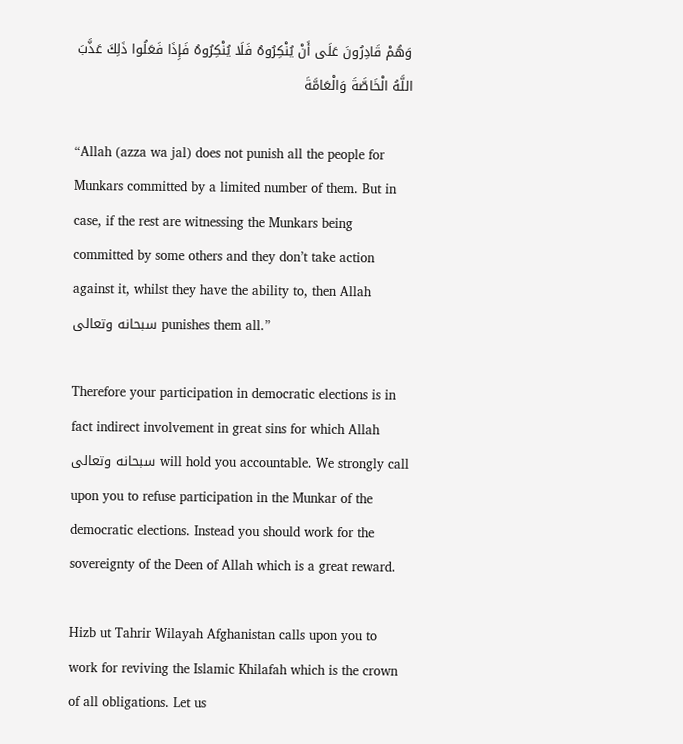وَهُمْ قَادِرُونَ عَلَى أَنْ يُنْكِرُوهُ فَلَا يُنْكِرُوهُ فَإِذَا فَعَلُوا ذَلِكَ عَذَّبَ اللَّهُ الْخَاصَّةَ وَالْعَامَّةَ

“Allah (azza wa jal) does not punish all the people for Munkars committed by a limited number of them. But in case, if the rest are witnessing the Munkars being committed by some others and they don’t take action against it, whilst they have the ability to, then Allah سبحانه وتعالى punishes them all.”

Therefore your participation in democratic elections is in fact indirect involvement in great sins for which Allah سبحانه وتعالى will hold you accountable. We strongly call upon you to refuse participation in the Munkar of the democratic elections. Instead you should work for the sovereignty of the Deen of Allah which is a great reward.

Hizb ut Tahrir Wilayah Afghanistan calls upon you to work for reviving the Islamic Khilafah which is the crown of all obligations. Let us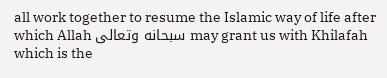all work together to resume the Islamic way of life after which Allah سبحانه وتعالى may grant us with Khilafah which is the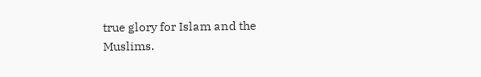true glory for Islam and the Muslims.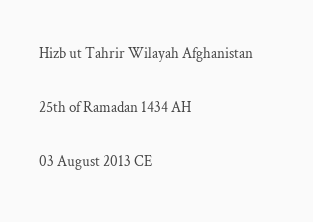Hizb ut Tahrir Wilayah Afghanistan

25th of Ramadan 1434 AH

03 August 2013 CE